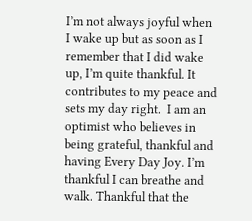I’m not always joyful when I wake up but as soon as I remember that I did wake up, I’m quite thankful. It contributes to my peace and sets my day right.  I am an optimist who believes in being grateful, thankful and having Every Day Joy. I’m thankful I can breathe and walk. Thankful that the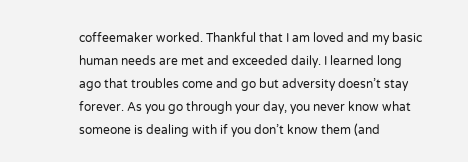coffeemaker worked. Thankful that I am loved and my basic human needs are met and exceeded daily. I learned long ago that troubles come and go but adversity doesn’t stay forever. As you go through your day, you never know what someone is dealing with if you don’t know them (and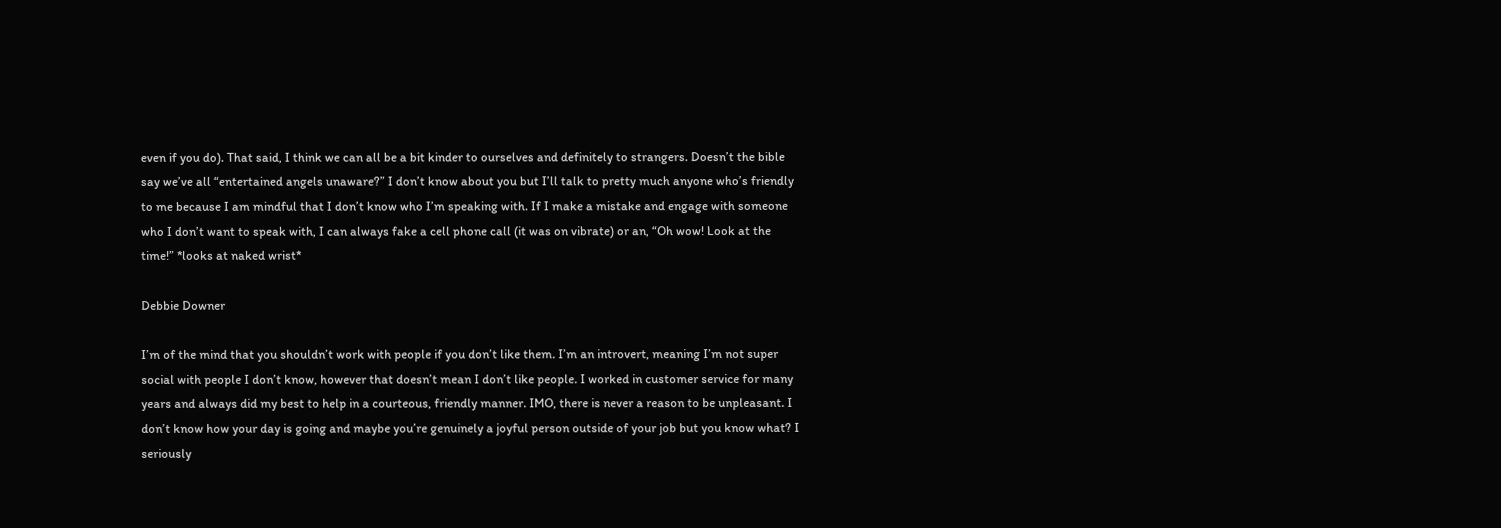even if you do). That said, I think we can all be a bit kinder to ourselves and definitely to strangers. Doesn’t the bible say we’ve all “entertained angels unaware?” I don’t know about you but I’ll talk to pretty much anyone who’s friendly to me because I am mindful that I don’t know who I’m speaking with. If I make a mistake and engage with someone who I don’t want to speak with, I can always fake a cell phone call (it was on vibrate) or an, “Oh wow! Look at the time!” *looks at naked wrist*

Debbie Downer

I’m of the mind that you shouldn’t work with people if you don’t like them. I’m an introvert, meaning I’m not super social with people I don’t know, however that doesn’t mean I don’t like people. I worked in customer service for many years and always did my best to help in a courteous, friendly manner. IMO, there is never a reason to be unpleasant. I don’t know how your day is going and maybe you’re genuinely a joyful person outside of your job but you know what? I seriously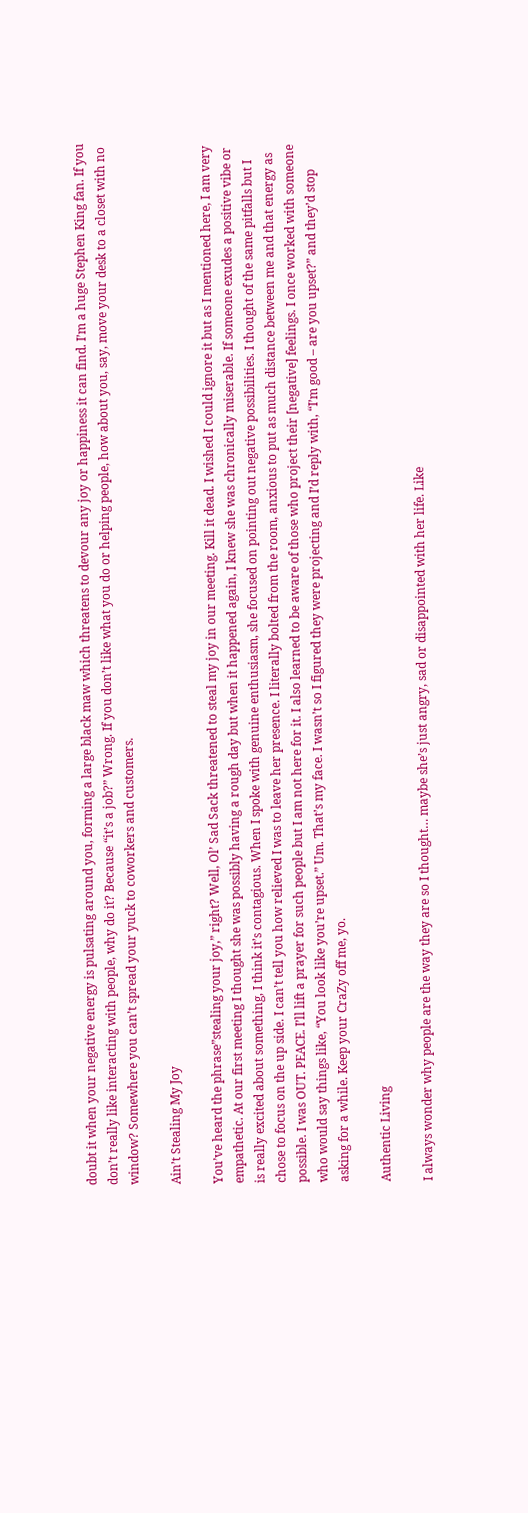doubt it when your negative energy is pulsating around you, forming a large black maw which threatens to devour any joy or happiness it can find. I’m a huge Stephen King fan. If you don’t really like interacting with people, why do it? Because “it’s a job?” Wrong. If you don’t like what you do or helping people, how about you, say, move your desk to a closet with no window? Somewhere you can’t spread your yuck to coworkers and customers.

Ain’t Stealing My Joy

You’ve heard the phrase”stealing your joy,” right? Well, Ol’ Sad Sack threatened to steal my joy in our meeting. Kill it dead. I wished I could ignore it but as I mentioned here, I am very empathetic. At our first meeting I thought she was possibly having a rough day but when it happened again, I knew she was chronically miserable. If someone exudes a positive vibe or is really excited about something, I think it’s contagious. When I spoke with genuine enthusiasm, she focused on pointing out negative possibilities. I thought of the same pitfalls but I chose to focus on the up side. I can’t tell you how relieved I was to leave her presence. I literally bolted from the room, anxious to put as much distance between me and that energy as possible. I was OUT. PEACE. I’ll lift a prayer for such people but I am not here for it. I also learned to be aware of those who project their [negative] feelings. I once worked with someone who would say things like, “You look like you’re upset.” Um. That’s my face. I wasn’t so I figured they were projecting and I’d reply with, “I’m good – are you upset?” and they’d stop asking for a while. Keep your CraZy off me, yo.

Authentic Living

I always wonder why people are the way they are so I thought… maybe she’s just angry, sad or disappointed with her life. Like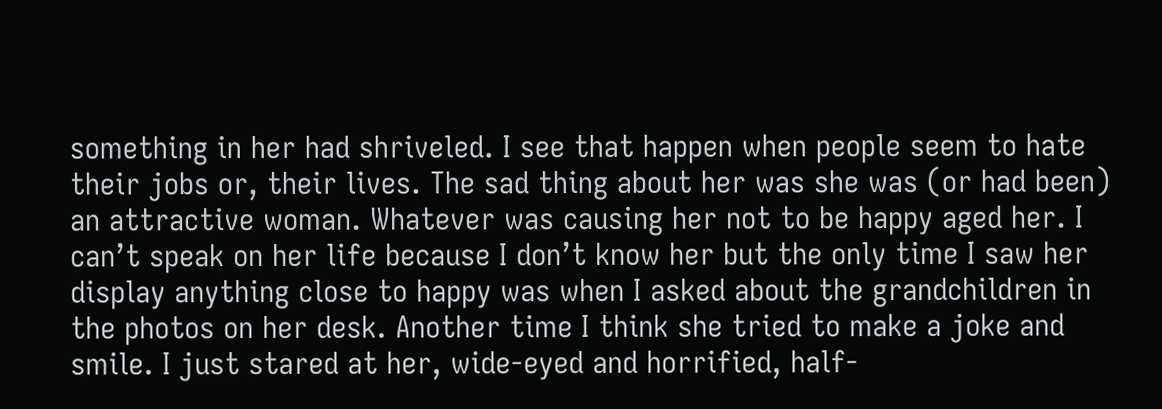something in her had shriveled. I see that happen when people seem to hate their jobs or, their lives. The sad thing about her was she was (or had been) an attractive woman. Whatever was causing her not to be happy aged her. I can’t speak on her life because I don’t know her but the only time I saw her display anything close to happy was when I asked about the grandchildren in the photos on her desk. Another time I think she tried to make a joke and smile. I just stared at her, wide-eyed and horrified, half-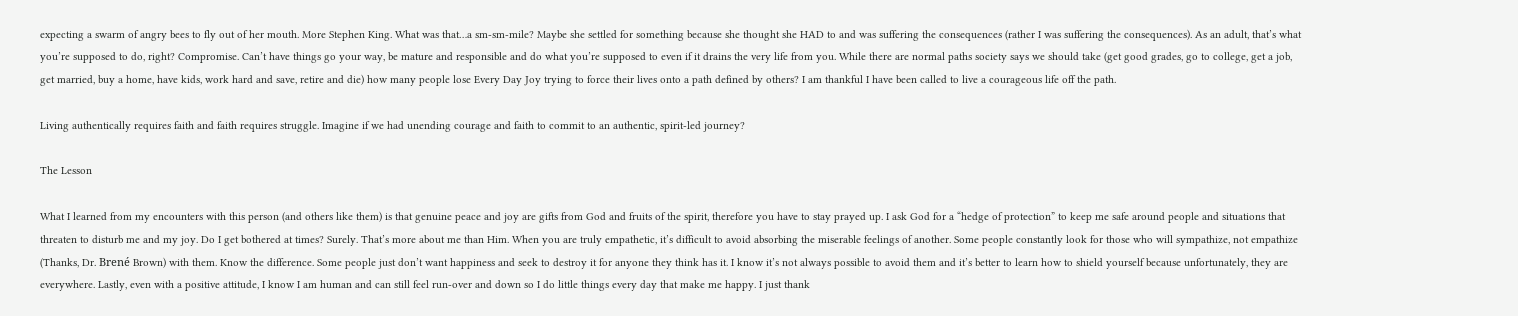expecting a swarm of angry bees to fly out of her mouth. More Stephen King. What was that…a sm-sm-mile? Maybe she settled for something because she thought she HAD to and was suffering the consequences (rather I was suffering the consequences). As an adult, that’s what you’re supposed to do, right? Compromise. Can’t have things go your way, be mature and responsible and do what you’re supposed to even if it drains the very life from you. While there are normal paths society says we should take (get good grades, go to college, get a job, get married, buy a home, have kids, work hard and save, retire and die) how many people lose Every Day Joy trying to force their lives onto a path defined by others? I am thankful I have been called to live a courageous life off the path.

Living authentically requires faith and faith requires struggle. Imagine if we had unending courage and faith to commit to an authentic, spirit-led journey?

The Lesson

What I learned from my encounters with this person (and others like them) is that genuine peace and joy are gifts from God and fruits of the spirit, therefore you have to stay prayed up. I ask God for a “hedge of protection” to keep me safe around people and situations that threaten to disturb me and my joy. Do I get bothered at times? Surely. That’s more about me than Him. When you are truly empathetic, it’s difficult to avoid absorbing the miserable feelings of another. Some people constantly look for those who will sympathize, not empathize (Thanks, Dr. Brené Brown) with them. Know the difference. Some people just don’t want happiness and seek to destroy it for anyone they think has it. I know it’s not always possible to avoid them and it’s better to learn how to shield yourself because unfortunately, they are everywhere. Lastly, even with a positive attitude, I know I am human and can still feel run-over and down so I do little things every day that make me happy. I just thank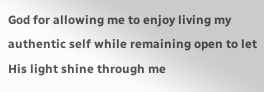God for allowing me to enjoy living my authentic self while remaining open to let His light shine through me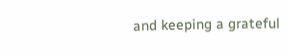and keeping a grateful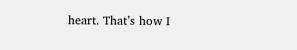heart. That’s how I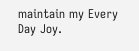maintain my Every Day Joy.